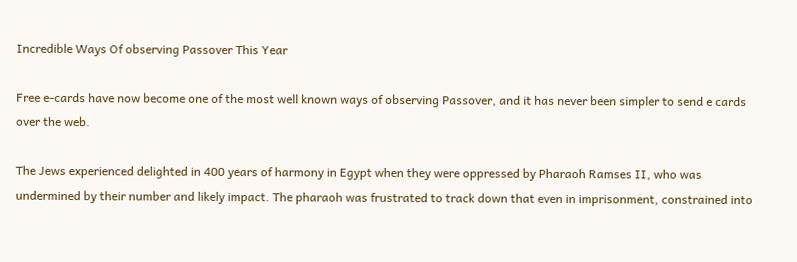Incredible Ways Of observing Passover This Year

Free e-cards have now become one of the most well known ways of observing Passover, and it has never been simpler to send e cards over the web.

The Jews experienced delighted in 400 years of harmony in Egypt when they were oppressed by Pharaoh Ramses II, who was undermined by their number and likely impact. The pharaoh was frustrated to track down that even in imprisonment, constrained into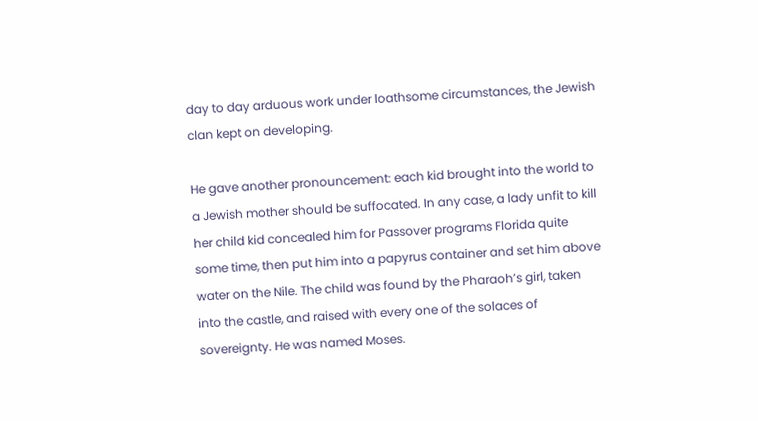day to day arduous work under loathsome circumstances, the Jewish clan kept on developing.

He gave another pronouncement: each kid brought into the world to a Jewish mother should be suffocated. In any case, a lady unfit to kill her child kid concealed him for Passover programs Florida quite some time, then put him into a papyrus container and set him above water on the Nile. The child was found by the Pharaoh’s girl, taken into the castle, and raised with every one of the solaces of sovereignty. He was named Moses.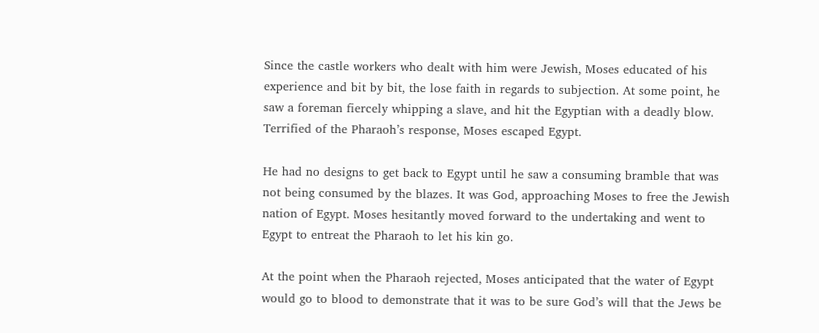Since the castle workers who dealt with him were Jewish, Moses educated of his experience and bit by bit, the lose faith in regards to subjection. At some point, he saw a foreman fiercely whipping a slave, and hit the Egyptian with a deadly blow. Terrified of the Pharaoh’s response, Moses escaped Egypt.

He had no designs to get back to Egypt until he saw a consuming bramble that was not being consumed by the blazes. It was God, approaching Moses to free the Jewish nation of Egypt. Moses hesitantly moved forward to the undertaking and went to Egypt to entreat the Pharaoh to let his kin go.

At the point when the Pharaoh rejected, Moses anticipated that the water of Egypt would go to blood to demonstrate that it was to be sure God’s will that the Jews be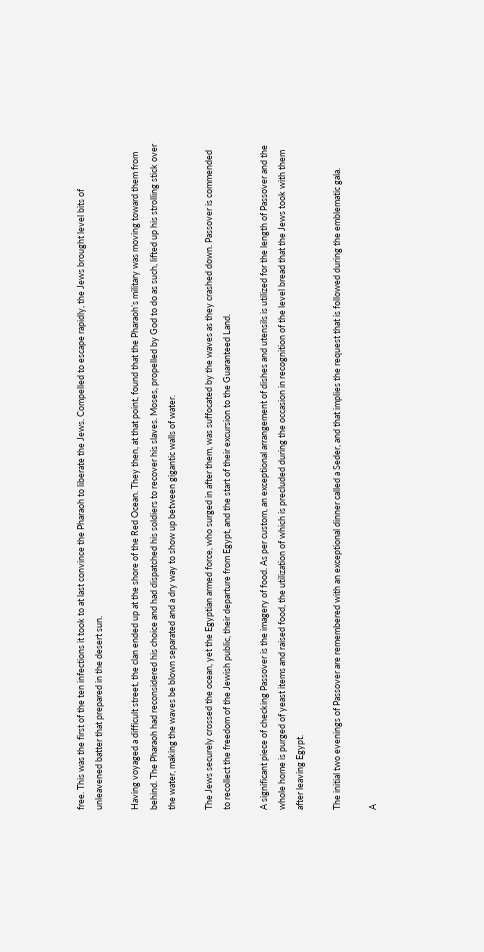free. This was the first of the ten infections it took to at last convince the Pharaoh to liberate the Jews. Compelled to escape rapidly, the Jews brought level bits of unleavened batter that prepared in the desert sun.

Having voyaged a difficult street, the clan ended up at the shore of the Red Ocean. They then, at that point, found that the Pharaoh’s military was moving toward them from behind. The Pharaoh had reconsidered his choice and had dispatched his soldiers to recover his slaves. Moses, propelled by God to do as such, lifted up his strolling stick over the water, making the waves be blown separated and a dry way to show up between gigantic walls of water.

The Jews securely crossed the ocean, yet the Egyptian armed force, who surged in after them, was suffocated by the waves as they crashed down. Passover is commended to recollect the freedom of the Jewish public, their departure from Egypt, and the start of their excursion to the Guaranteed Land.

A significant piece of checking Passover is the imagery of food. As per custom, an exceptional arrangement of dishes and utensils is utilized for the length of Passover and the whole home is purged of yeast items and raised food, the utilization of which is precluded during the occasion in recognition of the level bread that the Jews took with them after leaving Egypt.

The initial two evenings of Passover are remembered with an exceptional dinner called a Seder, and that implies the request that is followed during the emblematic gala.

A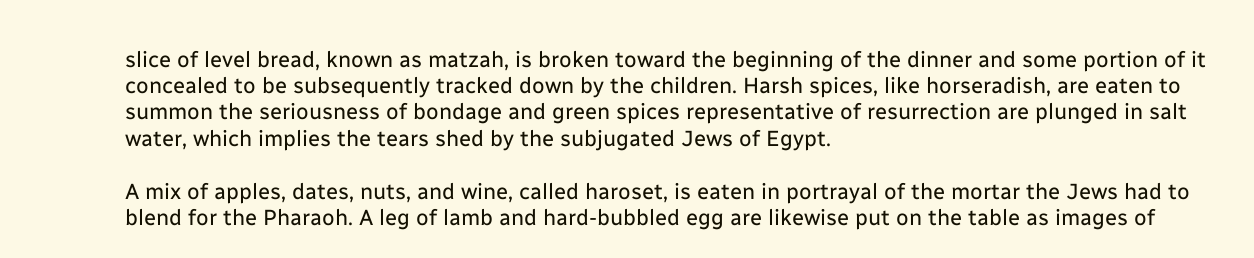slice of level bread, known as matzah, is broken toward the beginning of the dinner and some portion of it concealed to be subsequently tracked down by the children. Harsh spices, like horseradish, are eaten to summon the seriousness of bondage and green spices representative of resurrection are plunged in salt water, which implies the tears shed by the subjugated Jews of Egypt.

A mix of apples, dates, nuts, and wine, called haroset, is eaten in portrayal of the mortar the Jews had to blend for the Pharaoh. A leg of lamb and hard-bubbled egg are likewise put on the table as images of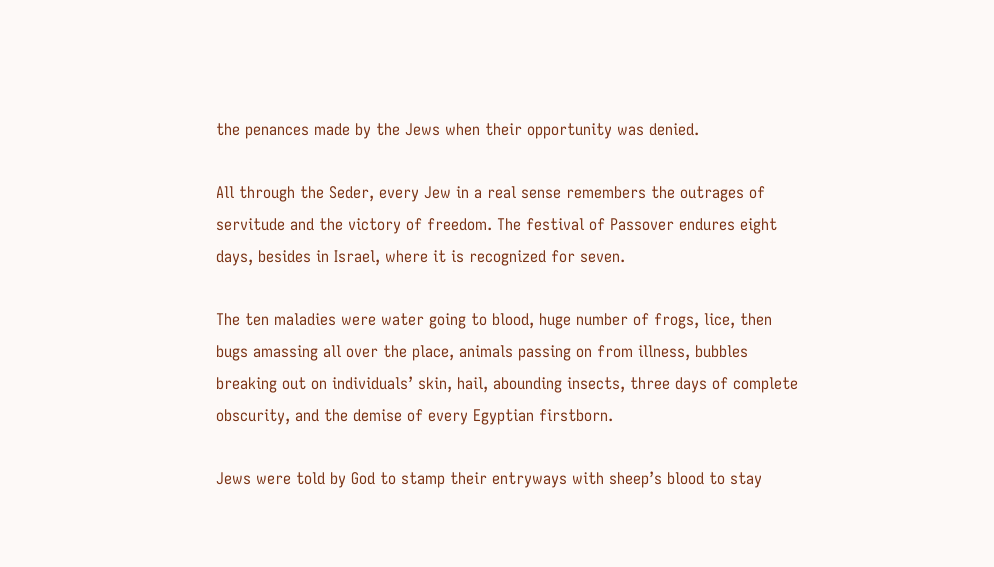the penances made by the Jews when their opportunity was denied.

All through the Seder, every Jew in a real sense remembers the outrages of servitude and the victory of freedom. The festival of Passover endures eight days, besides in Israel, where it is recognized for seven.

The ten maladies were water going to blood, huge number of frogs, lice, then bugs amassing all over the place, animals passing on from illness, bubbles breaking out on individuals’ skin, hail, abounding insects, three days of complete obscurity, and the demise of every Egyptian firstborn.

Jews were told by God to stamp their entryways with sheep’s blood to stay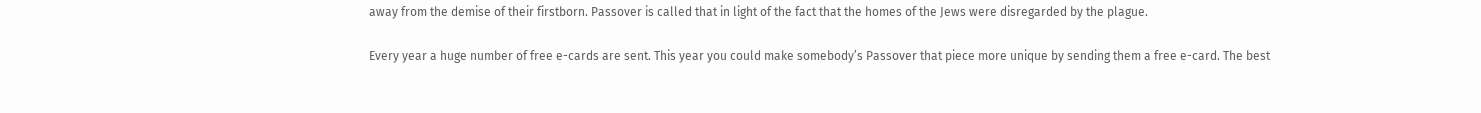away from the demise of their firstborn. Passover is called that in light of the fact that the homes of the Jews were disregarded by the plague.

Every year a huge number of free e-cards are sent. This year you could make somebody’s Passover that piece more unique by sending them a free e-card. The best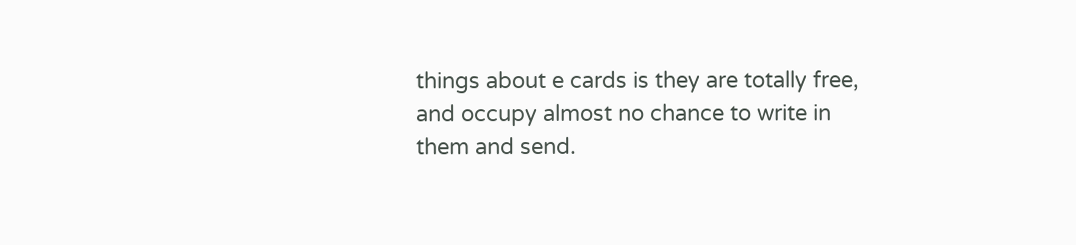things about e cards is they are totally free, and occupy almost no chance to write in them and send.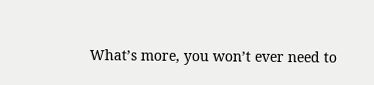What’s more, you won’t ever need to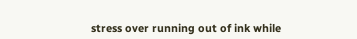stress over running out of ink while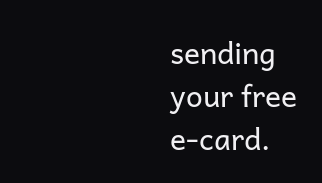sending your free e-card.